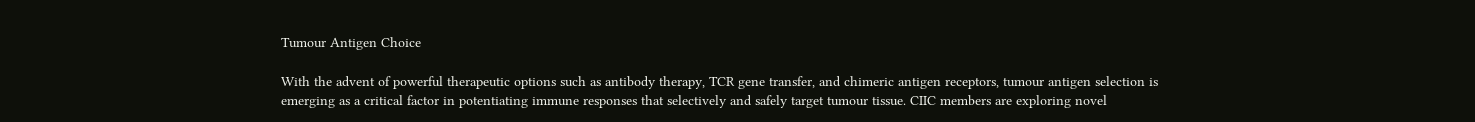Tumour Antigen Choice

With the advent of powerful therapeutic options such as antibody therapy, TCR gene transfer, and chimeric antigen receptors, tumour antigen selection is emerging as a critical factor in potentiating immune responses that selectively and safely target tumour tissue. CIIC members are exploring novel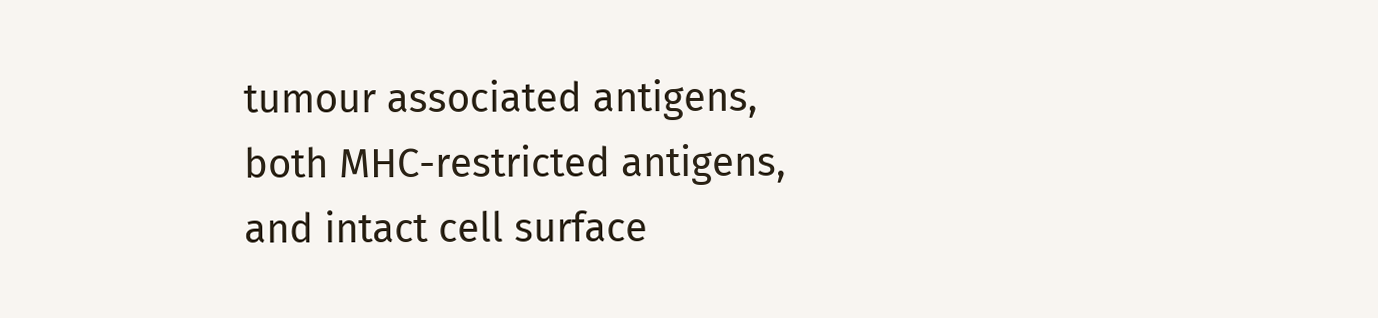tumour associated antigens, both MHC-restricted antigens, and intact cell surface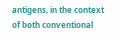antigens, in the context of both conventional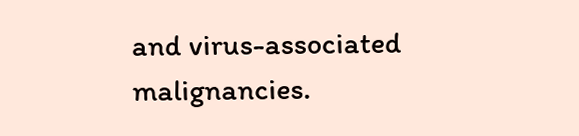and virus-associated malignancies.